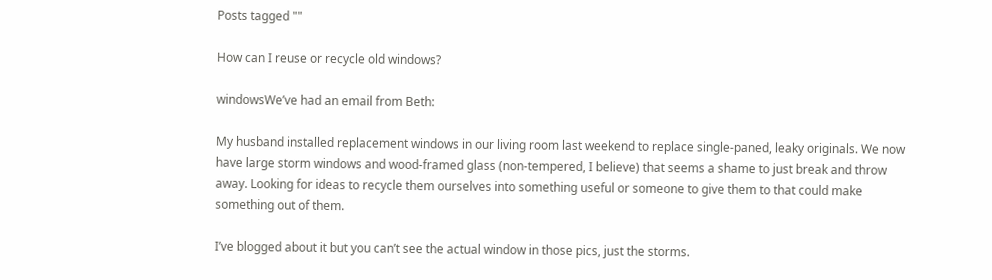Posts tagged ""

How can I reuse or recycle old windows?

windowsWe’ve had an email from Beth:

My husband installed replacement windows in our living room last weekend to replace single-paned, leaky originals. We now have large storm windows and wood-framed glass (non-tempered, I believe) that seems a shame to just break and throw away. Looking for ideas to recycle them ourselves into something useful or someone to give them to that could make something out of them.

I’ve blogged about it but you can’t see the actual window in those pics, just the storms.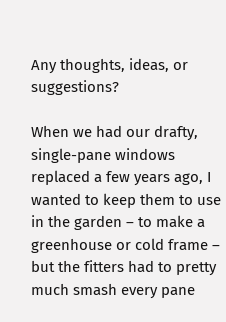Any thoughts, ideas, or suggestions?

When we had our drafty, single-pane windows replaced a few years ago, I wanted to keep them to use in the garden – to make a greenhouse or cold frame – but the fitters had to pretty much smash every pane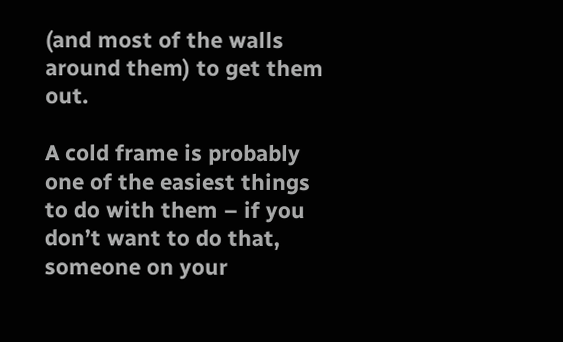(and most of the walls around them) to get them out.

A cold frame is probably one of the easiest things to do with them – if you don’t want to do that, someone on your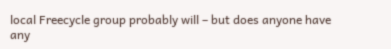local Freecycle group probably will – but does anyone have any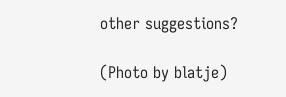other suggestions?

(Photo by blatje)